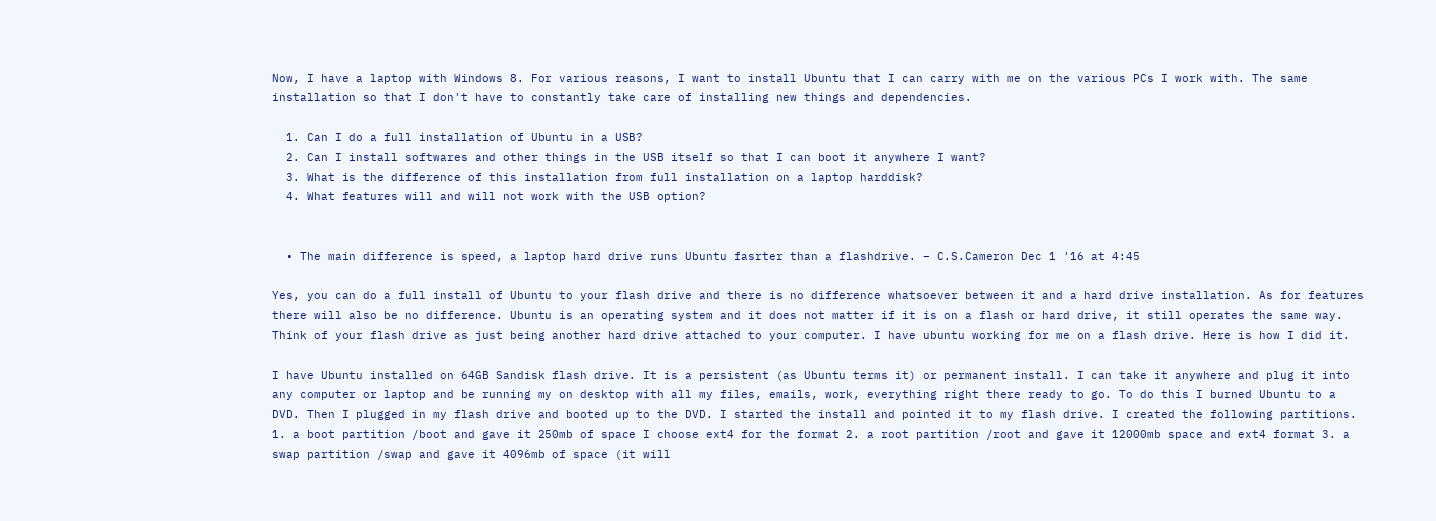Now, I have a laptop with Windows 8. For various reasons, I want to install Ubuntu that I can carry with me on the various PCs I work with. The same installation so that I don't have to constantly take care of installing new things and dependencies.

  1. Can I do a full installation of Ubuntu in a USB?
  2. Can I install softwares and other things in the USB itself so that I can boot it anywhere I want?
  3. What is the difference of this installation from full installation on a laptop harddisk?
  4. What features will and will not work with the USB option?


  • The main difference is speed, a laptop hard drive runs Ubuntu fasrter than a flashdrive. – C.S.Cameron Dec 1 '16 at 4:45

Yes, you can do a full install of Ubuntu to your flash drive and there is no difference whatsoever between it and a hard drive installation. As for features there will also be no difference. Ubuntu is an operating system and it does not matter if it is on a flash or hard drive, it still operates the same way. Think of your flash drive as just being another hard drive attached to your computer. I have ubuntu working for me on a flash drive. Here is how I did it.

I have Ubuntu installed on 64GB Sandisk flash drive. It is a persistent (as Ubuntu terms it) or permanent install. I can take it anywhere and plug it into any computer or laptop and be running my on desktop with all my files, emails, work, everything right there ready to go. To do this I burned Ubuntu to a DVD. Then I plugged in my flash drive and booted up to the DVD. I started the install and pointed it to my flash drive. I created the following partitions. 1. a boot partition /boot and gave it 250mb of space I choose ext4 for the format 2. a root partition /root and gave it 12000mb space and ext4 format 3. a swap partition /swap and gave it 4096mb of space (it will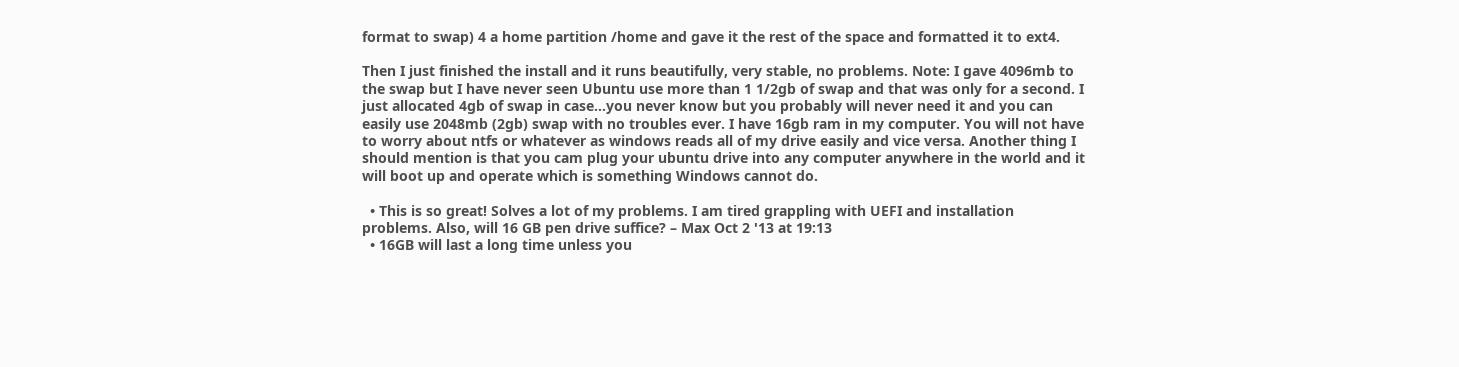format to swap) 4 a home partition /home and gave it the rest of the space and formatted it to ext4.

Then I just finished the install and it runs beautifully, very stable, no problems. Note: I gave 4096mb to the swap but I have never seen Ubuntu use more than 1 1/2gb of swap and that was only for a second. I just allocated 4gb of swap in case...you never know but you probably will never need it and you can easily use 2048mb (2gb) swap with no troubles ever. I have 16gb ram in my computer. You will not have to worry about ntfs or whatever as windows reads all of my drive easily and vice versa. Another thing I should mention is that you cam plug your ubuntu drive into any computer anywhere in the world and it will boot up and operate which is something Windows cannot do.

  • This is so great! Solves a lot of my problems. I am tired grappling with UEFI and installation problems. Also, will 16 GB pen drive suffice? – Max Oct 2 '13 at 19:13
  • 16GB will last a long time unless you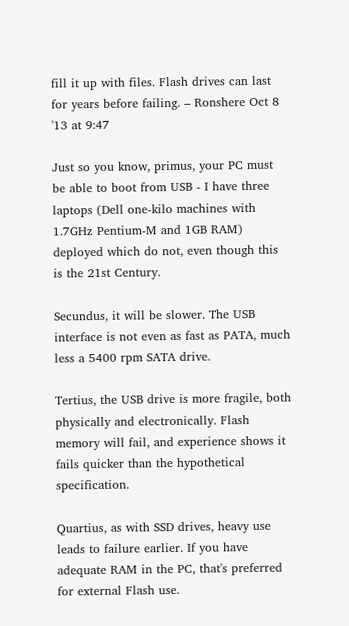fill it up with files. Flash drives can last for years before failing. – Ronshere Oct 8 '13 at 9:47

Just so you know, primus, your PC must be able to boot from USB - I have three laptops (Dell one-kilo machines with 1.7GHz Pentium-M and 1GB RAM) deployed which do not, even though this is the 21st Century.

Secundus, it will be slower. The USB interface is not even as fast as PATA, much less a 5400 rpm SATA drive.

Tertius, the USB drive is more fragile, both physically and electronically. Flash memory will fail, and experience shows it fails quicker than the hypothetical specification.

Quartius, as with SSD drives, heavy use leads to failure earlier. If you have adequate RAM in the PC, that's preferred for external Flash use.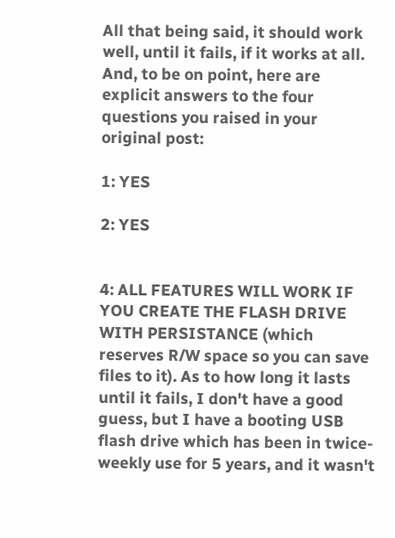All that being said, it should work well, until it fails, if it works at all. And, to be on point, here are explicit answers to the four questions you raised in your original post:

1: YES

2: YES


4: ALL FEATURES WILL WORK IF YOU CREATE THE FLASH DRIVE WITH PERSISTANCE (which reserves R/W space so you can save files to it). As to how long it lasts until it fails, I don't have a good guess, but I have a booting USB flash drive which has been in twice-weekly use for 5 years, and it wasn't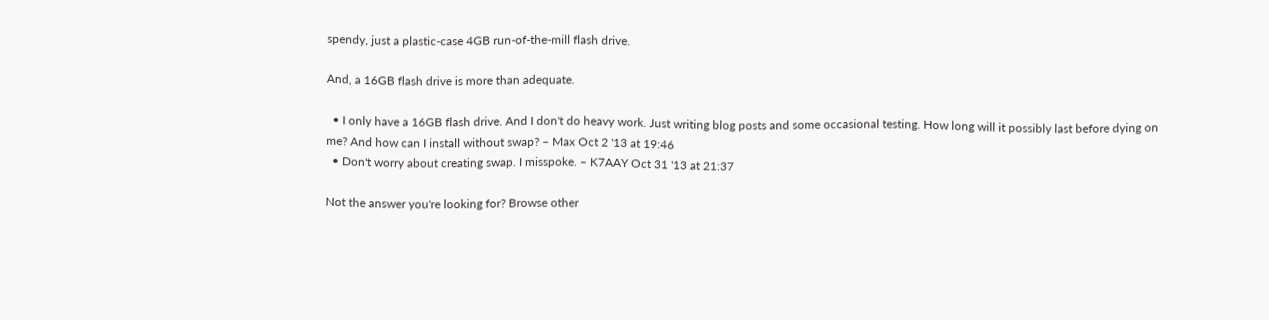spendy, just a plastic-case 4GB run-of-the-mill flash drive.

And, a 16GB flash drive is more than adequate.

  • I only have a 16GB flash drive. And I don't do heavy work. Just writing blog posts and some occasional testing. How long will it possibly last before dying on me? And how can I install without swap? – Max Oct 2 '13 at 19:46
  • Don't worry about creating swap. I misspoke. – K7AAY Oct 31 '13 at 21:37

Not the answer you're looking for? Browse other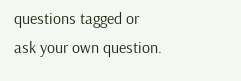questions tagged or ask your own question.